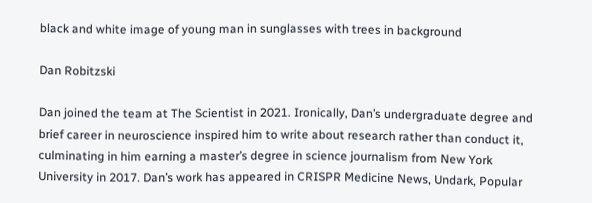black and white image of young man in sunglasses with trees in background

Dan Robitzski

Dan joined the team at The Scientist in 2021. Ironically, Dan’s undergraduate degree and brief career in neuroscience inspired him to write about research rather than conduct it, culminating in him earning a master’s degree in science journalism from New York University in 2017. Dan’s work has appeared in CRISPR Medicine News, Undark, Popular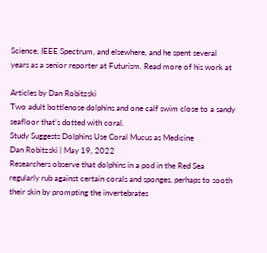Science, IEEE Spectrum, and elsewhere, and he spent several years as a senior reporter at Futurism. Read more of his work at

Articles by Dan Robitzski
Two adult bottlenose dolphins and one calf swim close to a sandy seafloor that’s dotted with coral.
Study Suggests Dolphins Use Coral Mucus as Medicine
Dan Robitzski | May 19, 2022
Researchers observe that dolphins in a pod in the Red Sea regularly rub against certain corals and sponges, perhaps to sooth their skin by prompting the invertebrates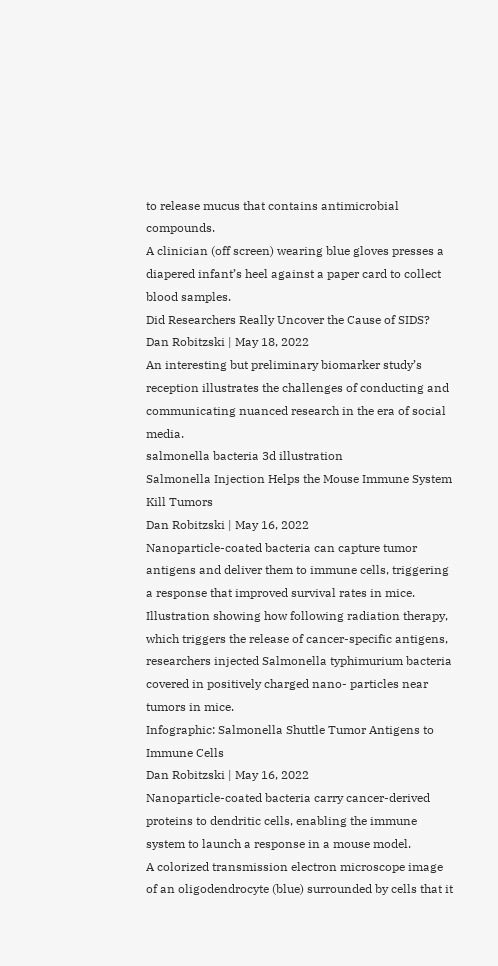to release mucus that contains antimicrobial compounds.
A clinician (off screen) wearing blue gloves presses a diapered infant’s heel against a paper card to collect blood samples.
Did Researchers Really Uncover the Cause of SIDS?
Dan Robitzski | May 18, 2022
An interesting but preliminary biomarker study’s reception illustrates the challenges of conducting and communicating nuanced research in the era of social media.
salmonella bacteria 3d illustration
Salmonella Injection Helps the Mouse Immune System Kill Tumors
Dan Robitzski | May 16, 2022
Nanoparticle-coated bacteria can capture tumor antigens and deliver them to immune cells, triggering a response that improved survival rates in mice.
Illustration showing how following radiation therapy, which triggers the release of cancer-specific antigens, researchers injected Salmonella typhimurium bacteria covered in positively charged nano- particles near tumors in mice.
Infographic: Salmonella Shuttle Tumor Antigens to Immune Cells
Dan Robitzski | May 16, 2022
Nanoparticle-coated bacteria carry cancer-derived proteins to dendritic cells, enabling the immune system to launch a response in a mouse model.
A colorized transmission electron microscope image of an oligodendrocyte (blue) surrounded by cells that it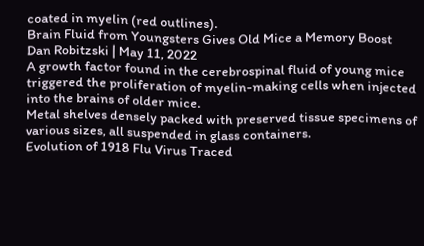coated in myelin (red outlines).
Brain Fluid from Youngsters Gives Old Mice a Memory Boost
Dan Robitzski | May 11, 2022
A growth factor found in the cerebrospinal fluid of young mice triggered the proliferation of myelin-making cells when injected into the brains of older mice.
Metal shelves densely packed with preserved tissue specimens of various sizes, all suspended in glass containers.
Evolution of 1918 Flu Virus Traced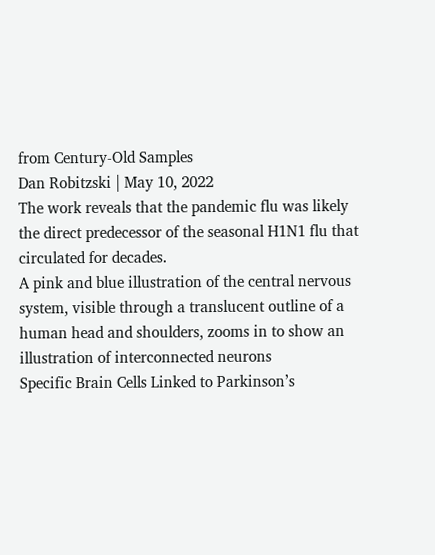from Century-Old Samples
Dan Robitzski | May 10, 2022
The work reveals that the pandemic flu was likely the direct predecessor of the seasonal H1N1 flu that circulated for decades.
A pink and blue illustration of the central nervous system, visible through a translucent outline of a human head and shoulders, zooms in to show an illustration of interconnected neurons
Specific Brain Cells Linked to Parkinson’s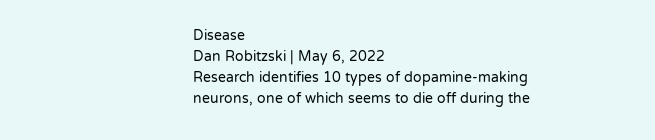Disease
Dan Robitzski | May 6, 2022
Research identifies 10 types of dopamine-making neurons, one of which seems to die off during the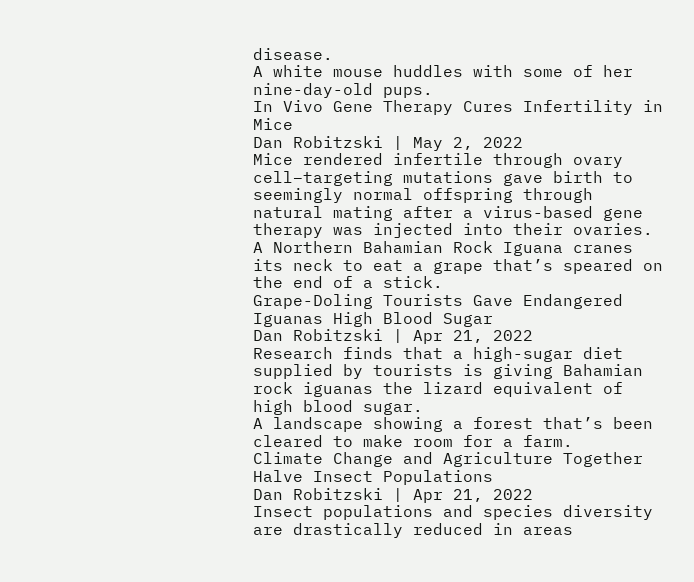disease.
A white mouse huddles with some of her nine-day-old pups.
In Vivo Gene Therapy Cures Infertility in Mice
Dan Robitzski | May 2, 2022
Mice rendered infertile through ovary cell–targeting mutations gave birth to seemingly normal offspring through natural mating after a virus-based gene therapy was injected into their ovaries.
A Northern Bahamian Rock Iguana cranes its neck to eat a grape that’s speared on the end of a stick.
Grape-Doling Tourists Gave Endangered Iguanas High Blood Sugar
Dan Robitzski | Apr 21, 2022
Research finds that a high-sugar diet supplied by tourists is giving Bahamian rock iguanas the lizard equivalent of high blood sugar.
A landscape showing a forest that’s been cleared to make room for a farm.
Climate Change and Agriculture Together Halve Insect Populations
Dan Robitzski | Apr 21, 2022
Insect populations and species diversity are drastically reduced in areas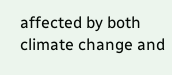affected by both climate change and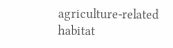agriculture-related habitat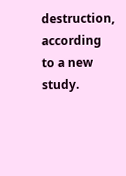destruction, according to a new study.